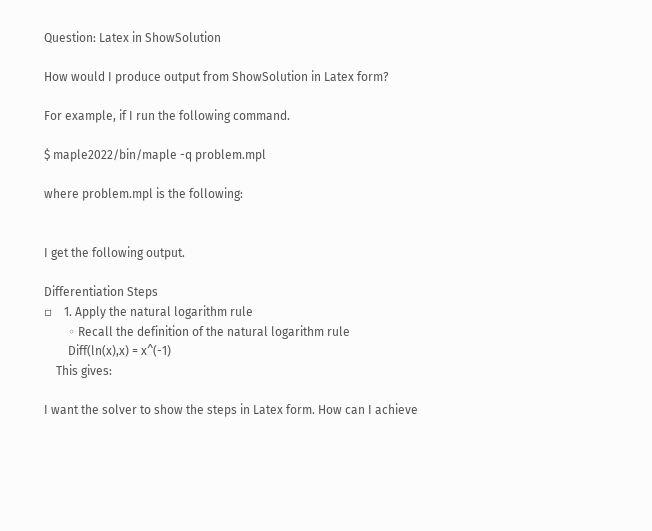Question: Latex in ShowSolution

How would I produce output from ShowSolution in Latex form?

For example, if I run the following command.

$ maple2022/bin/maple -q problem.mpl

where problem.mpl is the following:


I get the following output.

Differentiation Steps
▫    1. Apply the natural logarithm rule
        ◦ Recall the definition of the natural logarithm rule
        Diff(ln(x),x) = x^(-1)
    This gives:

I want the solver to show the steps in Latex form. How can I achieve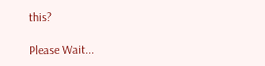this?

Please Wait...